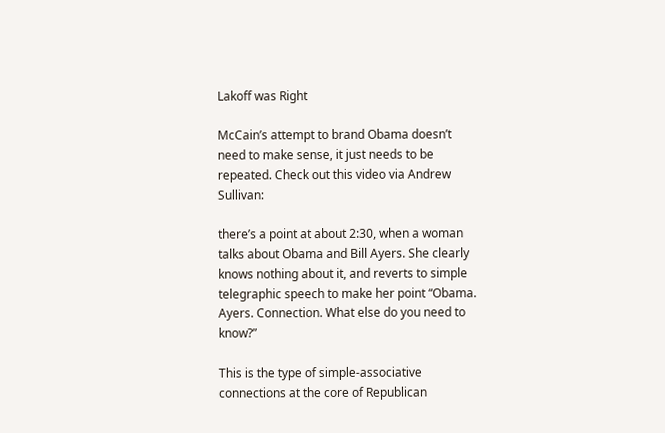Lakoff was Right

McCain’s attempt to brand Obama doesn’t need to make sense, it just needs to be repeated. Check out this video via Andrew Sullivan:

there’s a point at about 2:30, when a woman talks about Obama and Bill Ayers. She clearly knows nothing about it, and reverts to simple telegraphic speech to make her point “Obama. Ayers. Connection. What else do you need to know?”

This is the type of simple-associative connections at the core of Republican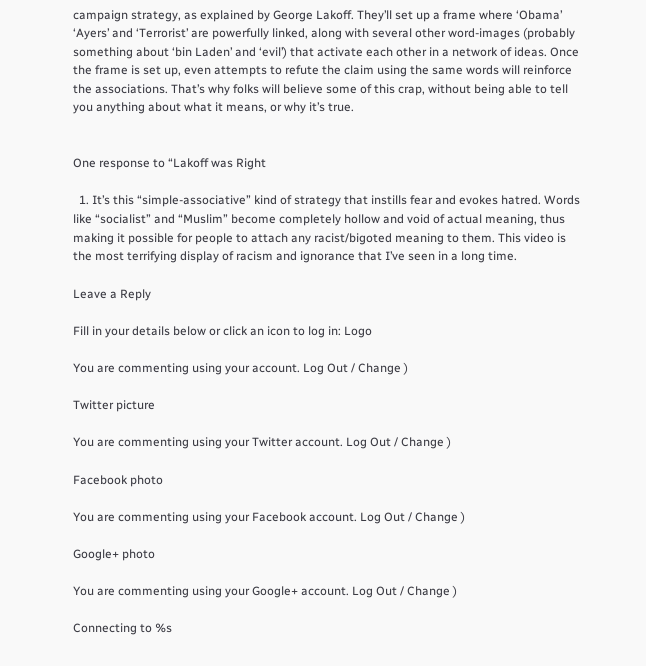campaign strategy, as explained by George Lakoff. They’ll set up a frame where ‘Obama’ ‘Ayers’ and ‘Terrorist’ are powerfully linked, along with several other word-images (probably something about ‘bin Laden’ and ‘evil’) that activate each other in a network of ideas. Once the frame is set up, even attempts to refute the claim using the same words will reinforce the associations. That’s why folks will believe some of this crap, without being able to tell you anything about what it means, or why it’s true.


One response to “Lakoff was Right

  1. It’s this “simple-associative” kind of strategy that instills fear and evokes hatred. Words like “socialist” and “Muslim” become completely hollow and void of actual meaning, thus making it possible for people to attach any racist/bigoted meaning to them. This video is the most terrifying display of racism and ignorance that I’ve seen in a long time.

Leave a Reply

Fill in your details below or click an icon to log in: Logo

You are commenting using your account. Log Out / Change )

Twitter picture

You are commenting using your Twitter account. Log Out / Change )

Facebook photo

You are commenting using your Facebook account. Log Out / Change )

Google+ photo

You are commenting using your Google+ account. Log Out / Change )

Connecting to %s